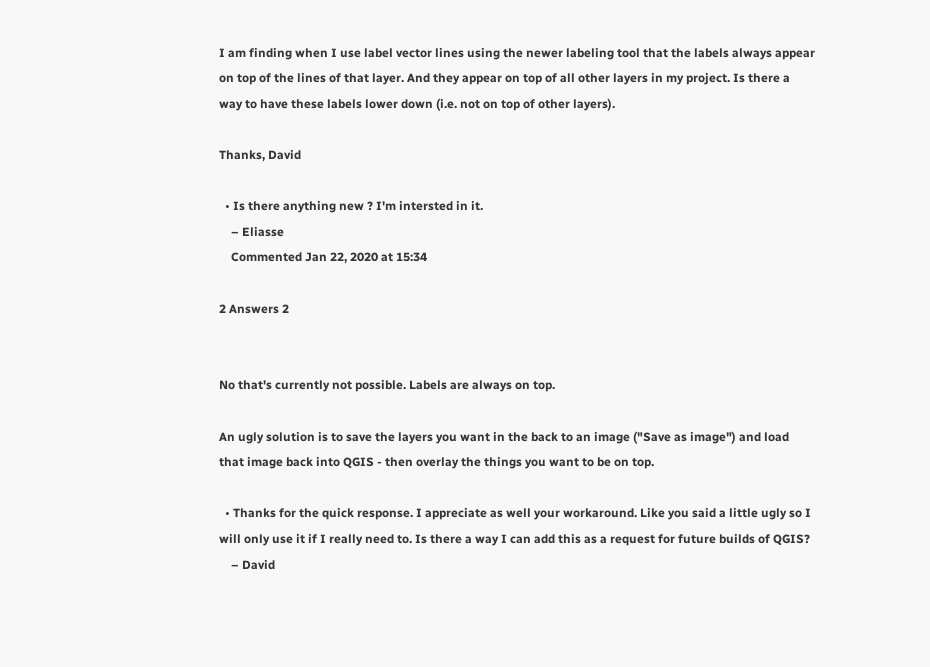I am finding when I use label vector lines using the newer labeling tool that the labels always appear on top of the lines of that layer. And they appear on top of all other layers in my project. Is there a way to have these labels lower down (i.e. not on top of other layers).

Thanks, David

  • Is there anything new ? I'm intersted in it.
    – Eliasse
    Commented Jan 22, 2020 at 15:34

2 Answers 2


No that's currently not possible. Labels are always on top.

An ugly solution is to save the layers you want in the back to an image ("Save as image") and load that image back into QGIS - then overlay the things you want to be on top.

  • Thanks for the quick response. I appreciate as well your workaround. Like you said a little ugly so I will only use it if I really need to. Is there a way I can add this as a request for future builds of QGIS?
    – David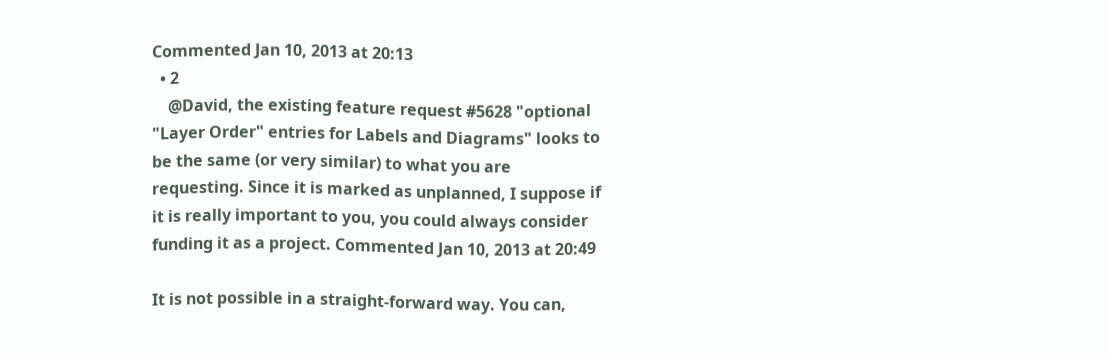Commented Jan 10, 2013 at 20:13
  • 2
    @David, the existing feature request #5628 "optional "Layer Order" entries for Labels and Diagrams" looks to be the same (or very similar) to what you are requesting. Since it is marked as unplanned, I suppose if it is really important to you, you could always consider funding it as a project. Commented Jan 10, 2013 at 20:49

It is not possible in a straight-forward way. You can,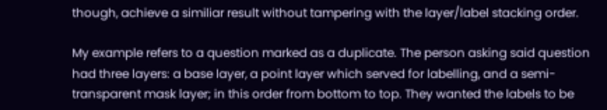though, achieve a similiar result without tampering with the layer/label stacking order.

My example refers to a question marked as a duplicate. The person asking said question had three layers: a base layer, a point layer which served for labelling, and a semi-transparent mask layer; in this order from bottom to top. They wanted the labels to be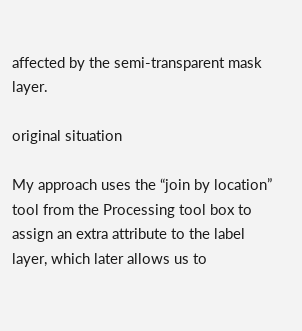affected by the semi-transparent mask layer.

original situation

My approach uses the “join by location” tool from the Processing tool box to assign an extra attribute to the label layer, which later allows us to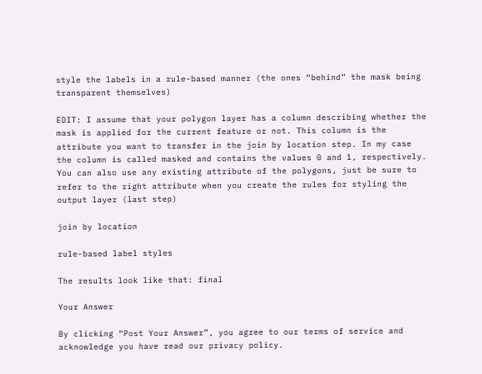style the labels in a rule-based manner (the ones “behind” the mask being transparent themselves)

EDIT: I assume that your polygon layer has a column describing whether the mask is applied for the current feature or not. This column is the attribute you want to transfer in the join by location step. In my case the column is called masked and contains the values 0 and 1, respectively. You can also use any existing attribute of the polygons, just be sure to refer to the right attribute when you create the rules for styling the output layer (last step)

join by location

rule-based label styles

The results look like that: final

Your Answer

By clicking “Post Your Answer”, you agree to our terms of service and acknowledge you have read our privacy policy.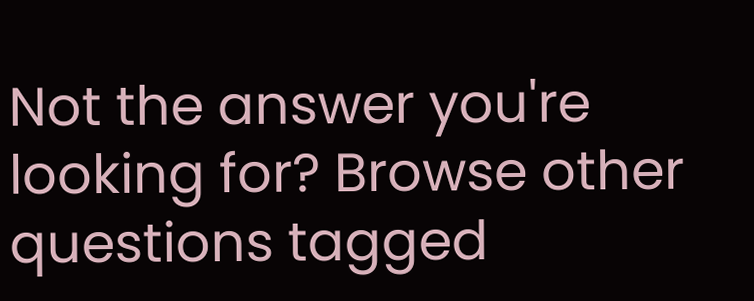Not the answer you're looking for? Browse other questions tagged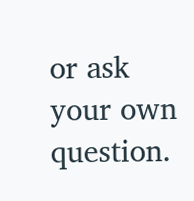or ask your own question.